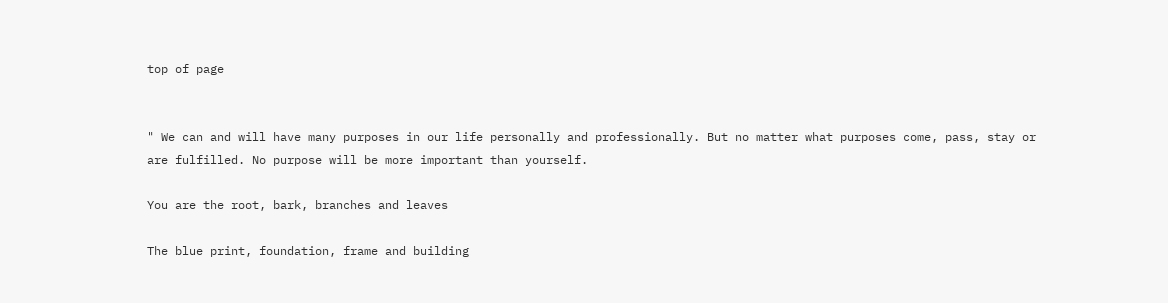top of page


" We can and will have many purposes in our life personally and professionally. But no matter what purposes come, pass, stay or are fulfilled. No purpose will be more important than yourself.

You are the root, bark, branches and leaves

The blue print, foundation, frame and building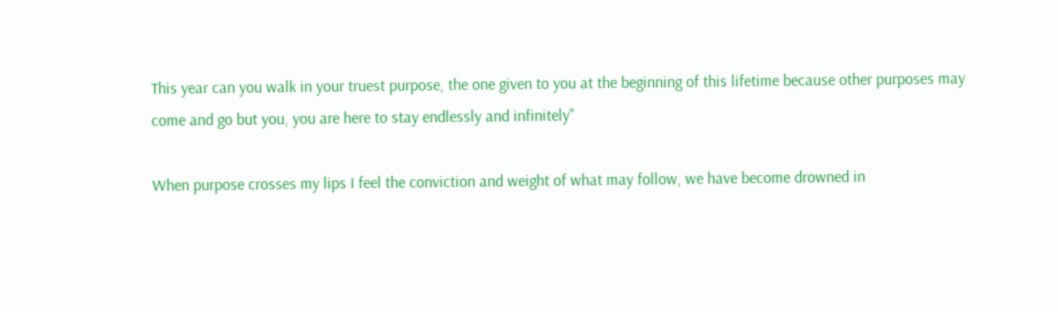This year can you walk in your truest purpose, the one given to you at the beginning of this lifetime because other purposes may come and go but you, you are here to stay endlessly and infinitely"

When purpose crosses my lips I feel the conviction and weight of what may follow, we have become drowned in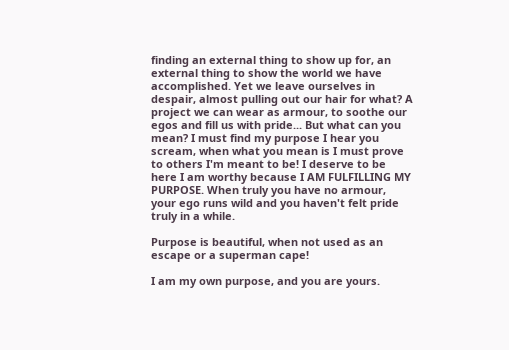finding an external thing to show up for, an external thing to show the world we have accomplished. Yet we leave ourselves in despair, almost pulling out our hair for what? A project we can wear as armour, to soothe our egos and fill us with pride... But what can you mean? I must find my purpose I hear you scream, when what you mean is I must prove to others I'm meant to be! I deserve to be here I am worthy because I AM FULFILLING MY PURPOSE. When truly you have no armour, your ego runs wild and you haven't felt pride truly in a while.

Purpose is beautiful, when not used as an escape or a superman cape!

I am my own purpose, and you are yours.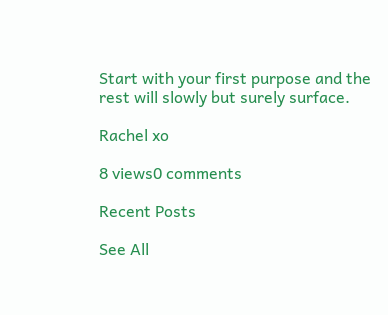Start with your first purpose and the rest will slowly but surely surface.

Rachel xo

8 views0 comments

Recent Posts

See All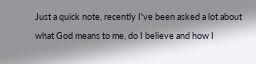Just a quick note, recently I've been asked a lot about what God means to me, do I believe and how I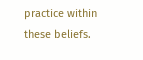practice within these beliefs.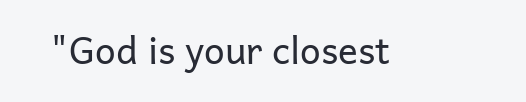"God is your closest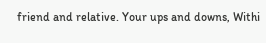friend and relative. Your ups and downs, Withi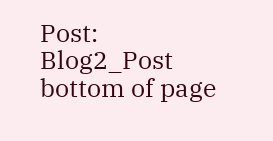Post: Blog2_Post
bottom of page